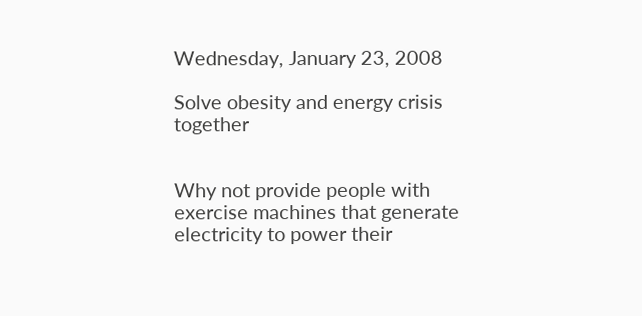Wednesday, January 23, 2008

Solve obesity and energy crisis together


Why not provide people with exercise machines that generate electricity to power their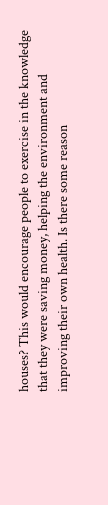houses? This would encourage people to exercise in the knowledge that they were saving money, helping the environment and improving their own health. Is there some reason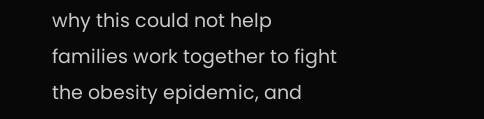why this could not help families work together to fight the obesity epidemic, and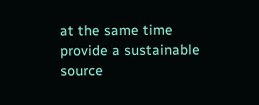at the same time provide a sustainable source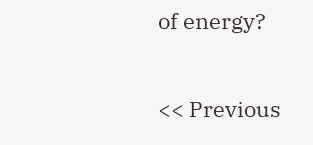of energy?

<< Previous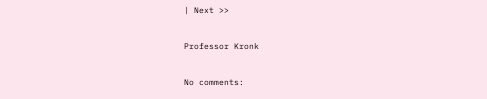| Next >>

Professor Kronk

No comments: